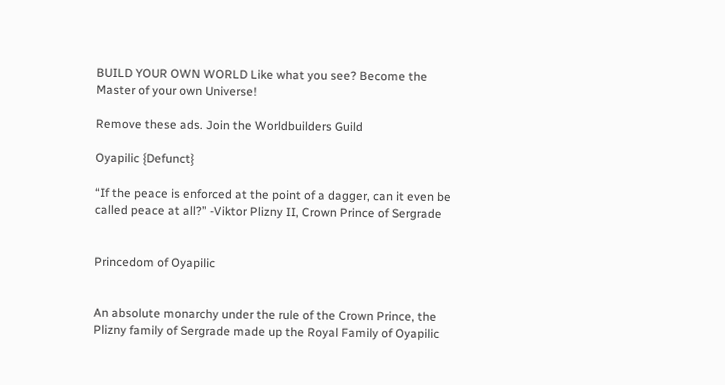BUILD YOUR OWN WORLD Like what you see? Become the Master of your own Universe!

Remove these ads. Join the Worldbuilders Guild

Oyapilic {Defunct}

“If the peace is enforced at the point of a dagger, can it even be called peace at all?” -Viktor Plizny II, Crown Prince of Sergrade


Princedom of Oyapilic


An absolute monarchy under the rule of the Crown Prince, the Plizny family of Sergrade made up the Royal Family of Oyapilic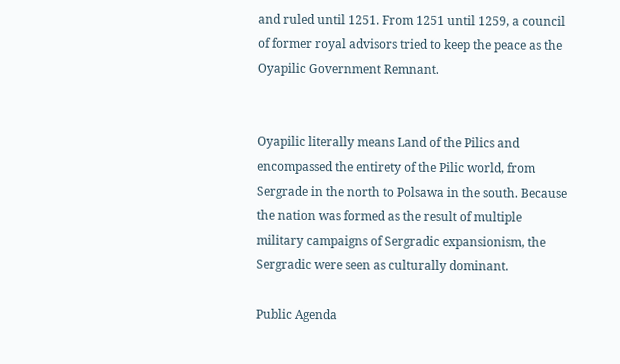and ruled until 1251. From 1251 until 1259, a council of former royal advisors tried to keep the peace as the Oyapilic Government Remnant.


Oyapilic literally means Land of the Pilics and encompassed the entirety of the Pilic world, from Sergrade in the north to Polsawa in the south. Because the nation was formed as the result of multiple military campaigns of Sergradic expansionism, the Sergradic were seen as culturally dominant.

Public Agenda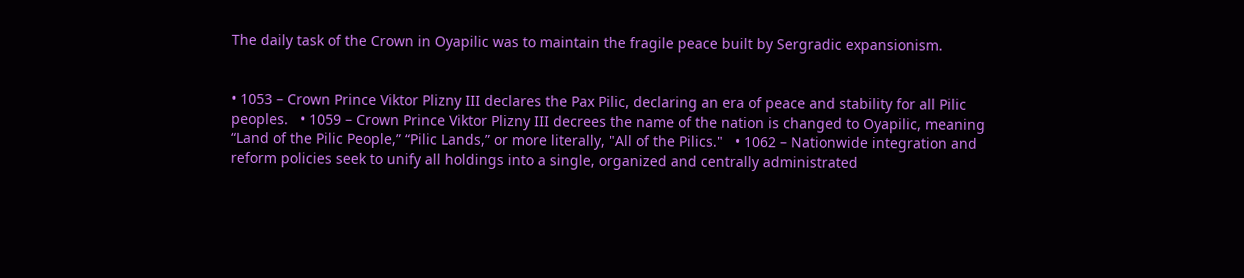The daily task of the Crown in Oyapilic was to maintain the fragile peace built by Sergradic expansionism.


• 1053 – Crown Prince Viktor Plizny III declares the Pax Pilic, declaring an era of peace and stability for all Pilic peoples.   • 1059 – Crown Prince Viktor Plizny III decrees the name of the nation is changed to Oyapilic, meaning “Land of the Pilic People,” “Pilic Lands,” or more literally, "All of the Pilics."   • 1062 – Nationwide integration and reform policies seek to unify all holdings into a single, organized and centrally administrated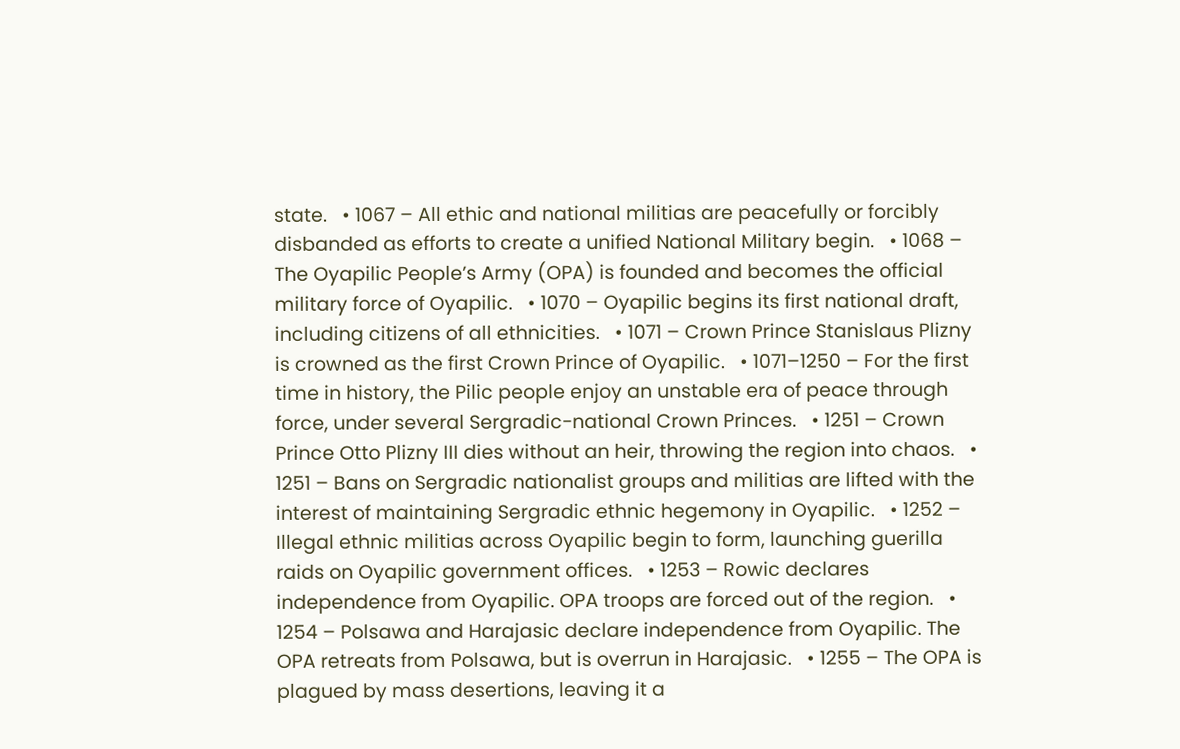state.   • 1067 – All ethic and national militias are peacefully or forcibly disbanded as efforts to create a unified National Military begin.   • 1068 – The Oyapilic People’s Army (OPA) is founded and becomes the official military force of Oyapilic.   • 1070 – Oyapilic begins its first national draft, including citizens of all ethnicities.   • 1071 – Crown Prince Stanislaus Plizny is crowned as the first Crown Prince of Oyapilic.   • 1071–1250 – For the first time in history, the Pilic people enjoy an unstable era of peace through force, under several Sergradic-national Crown Princes.   • 1251 – Crown Prince Otto Plizny III dies without an heir, throwing the region into chaos.   • 1251 – Bans on Sergradic nationalist groups and militias are lifted with the interest of maintaining Sergradic ethnic hegemony in Oyapilic.   • 1252 – Illegal ethnic militias across Oyapilic begin to form, launching guerilla raids on Oyapilic government offices.   • 1253 – Rowic declares independence from Oyapilic. OPA troops are forced out of the region.   • 1254 – Polsawa and Harajasic declare independence from Oyapilic. The OPA retreats from Polsawa, but is overrun in Harajasic.   • 1255 – The OPA is plagued by mass desertions, leaving it a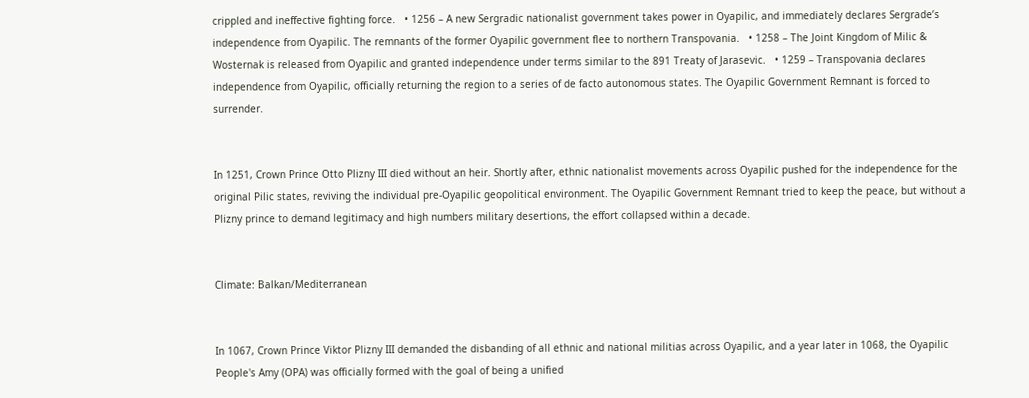crippled and ineffective fighting force.   • 1256 – A new Sergradic nationalist government takes power in Oyapilic, and immediately declares Sergrade’s independence from Oyapilic. The remnants of the former Oyapilic government flee to northern Transpovania.   • 1258 – The Joint Kingdom of Milic & Wosternak is released from Oyapilic and granted independence under terms similar to the 891 Treaty of Jarasevic.   • 1259 – Transpovania declares independence from Oyapilic, officially returning the region to a series of de facto autonomous states. The Oyapilic Government Remnant is forced to surrender.


In 1251, Crown Prince Otto Plizny III died without an heir. Shortly after, ethnic nationalist movements across Oyapilic pushed for the independence for the original Pilic states, reviving the individual pre-Oyapilic geopolitical environment. The Oyapilic Government Remnant tried to keep the peace, but without a Plizny prince to demand legitimacy and high numbers military desertions, the effort collapsed within a decade.


Climate: Balkan/Mediterranean


In 1067, Crown Prince Viktor Plizny III demanded the disbanding of all ethnic and national militias across Oyapilic, and a year later in 1068, the Oyapilic People's Amy (OPA) was officially formed with the goal of being a unified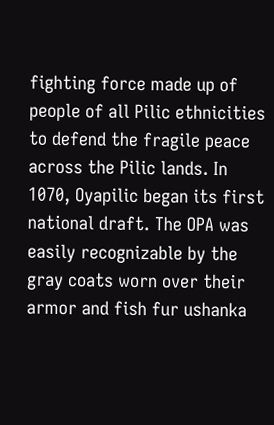fighting force made up of people of all Pilic ethnicities to defend the fragile peace across the Pilic lands. In 1070, Oyapilic began its first national draft. The OPA was easily recognizable by the gray coats worn over their armor and fish fur ushanka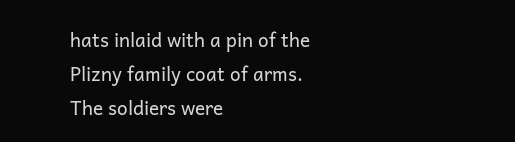hats inlaid with a pin of the Plizny family coat of arms. The soldiers were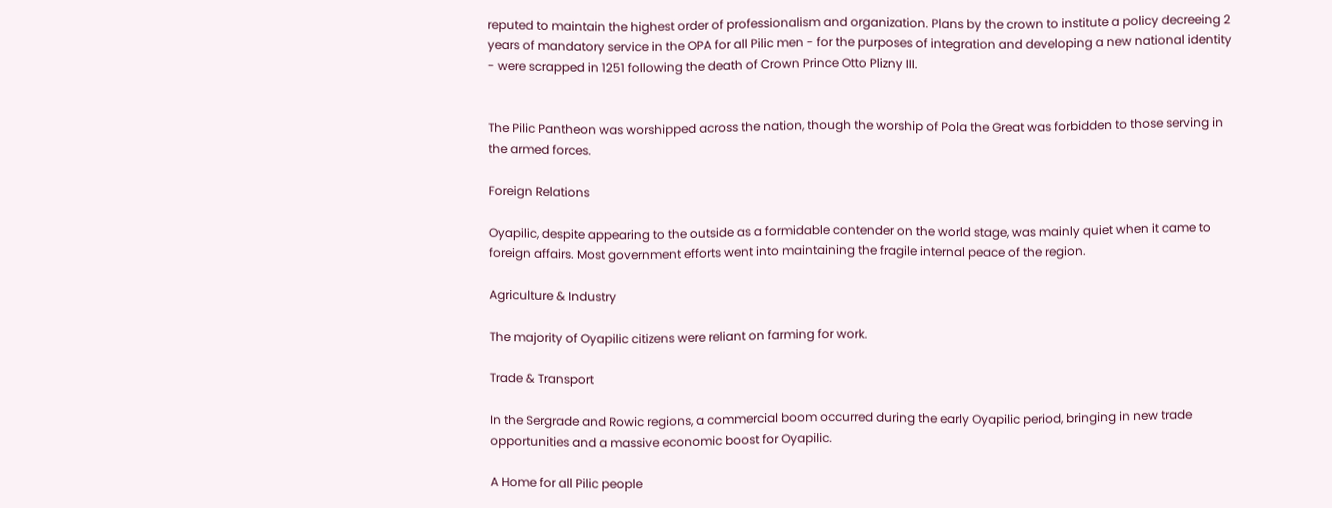reputed to maintain the highest order of professionalism and organization. Plans by the crown to institute a policy decreeing 2 years of mandatory service in the OPA for all Pilic men - for the purposes of integration and developing a new national identity - were scrapped in 1251 following the death of Crown Prince Otto Plizny III.


The Pilic Pantheon was worshipped across the nation, though the worship of Pola the Great was forbidden to those serving in the armed forces.

Foreign Relations

Oyapilic, despite appearing to the outside as a formidable contender on the world stage, was mainly quiet when it came to foreign affairs. Most government efforts went into maintaining the fragile internal peace of the region.

Agriculture & Industry

The majority of Oyapilic citizens were reliant on farming for work.

Trade & Transport

In the Sergrade and Rowic regions, a commercial boom occurred during the early Oyapilic period, bringing in new trade opportunities and a massive economic boost for Oyapilic.

A Home for all Pilic people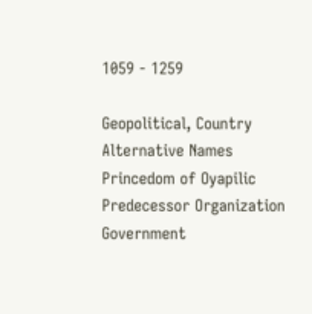1059 - 1259

Geopolitical, Country
Alternative Names
Princedom of Oyapilic
Predecessor Organization
Government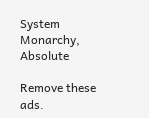System
Monarchy, Absolute

Remove these ads.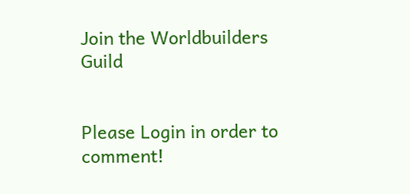Join the Worldbuilders Guild


Please Login in order to comment!